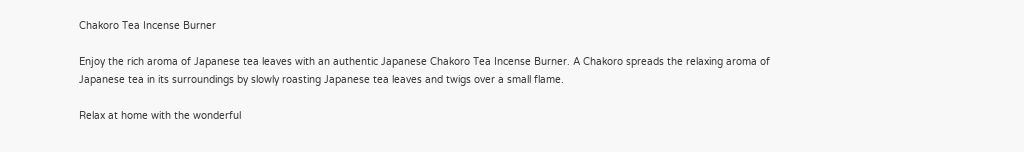Chakoro Tea Incense Burner

Enjoy the rich aroma of Japanese tea leaves with an authentic Japanese Chakoro Tea Incense Burner. A Chakoro spreads the relaxing aroma of Japanese tea in its surroundings by slowly roasting Japanese tea leaves and twigs over a small flame.

Relax at home with the wonderful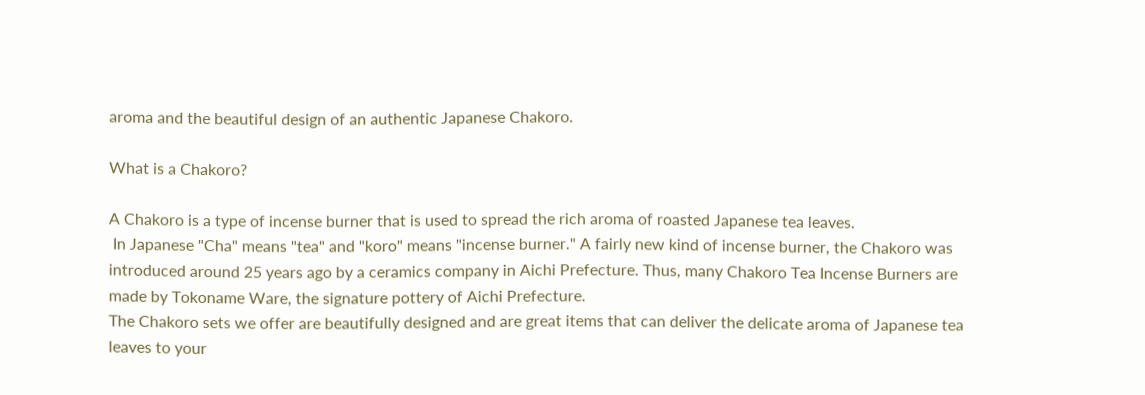aroma and the beautiful design of an authentic Japanese Chakoro.

What is a Chakoro?

A Chakoro is a type of incense burner that is used to spread the rich aroma of roasted Japanese tea leaves.
 In Japanese "Cha" means "tea" and "koro" means "incense burner." A fairly new kind of incense burner, the Chakoro was introduced around 25 years ago by a ceramics company in Aichi Prefecture. Thus, many Chakoro Tea Incense Burners are made by Tokoname Ware, the signature pottery of Aichi Prefecture.
The Chakoro sets we offer are beautifully designed and are great items that can deliver the delicate aroma of Japanese tea leaves to your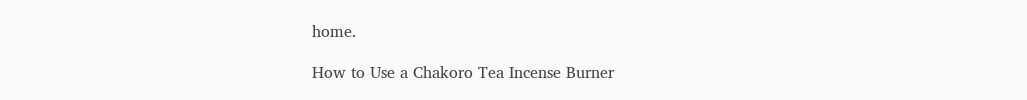home.

How to Use a Chakoro Tea Incense Burner